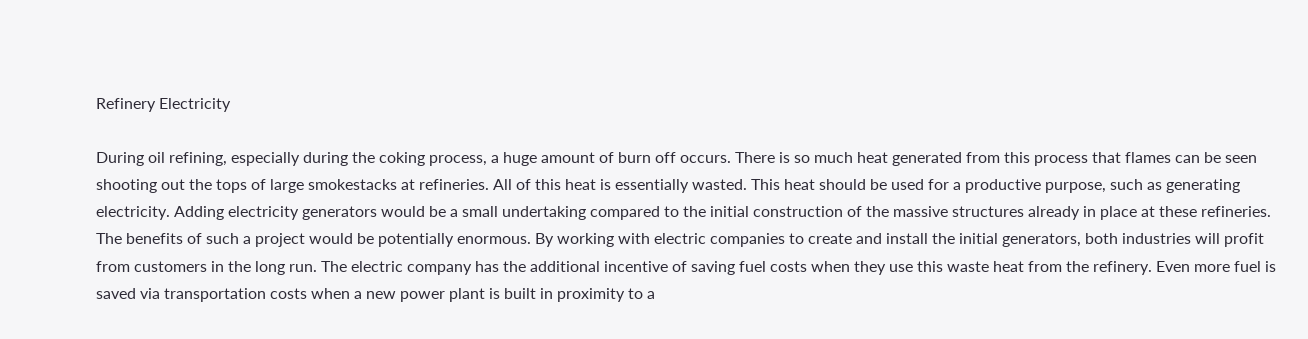Refinery Electricity

During oil refining, especially during the coking process, a huge amount of burn off occurs. There is so much heat generated from this process that flames can be seen shooting out the tops of large smokestacks at refineries. All of this heat is essentially wasted. This heat should be used for a productive purpose, such as generating electricity. Adding electricity generators would be a small undertaking compared to the initial construction of the massive structures already in place at these refineries. The benefits of such a project would be potentially enormous. By working with electric companies to create and install the initial generators, both industries will profit from customers in the long run. The electric company has the additional incentive of saving fuel costs when they use this waste heat from the refinery. Even more fuel is saved via transportation costs when a new power plant is built in proximity to a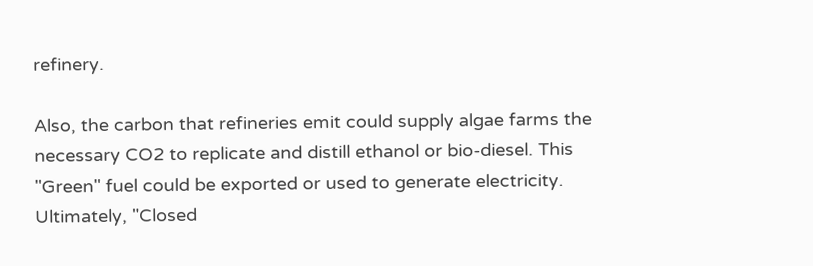refinery.

Also, the carbon that refineries emit could supply algae farms the necessary CO2 to replicate and distill ethanol or bio-diesel. This "Green" fuel could be exported or used to generate electricity. Ultimately, "Closed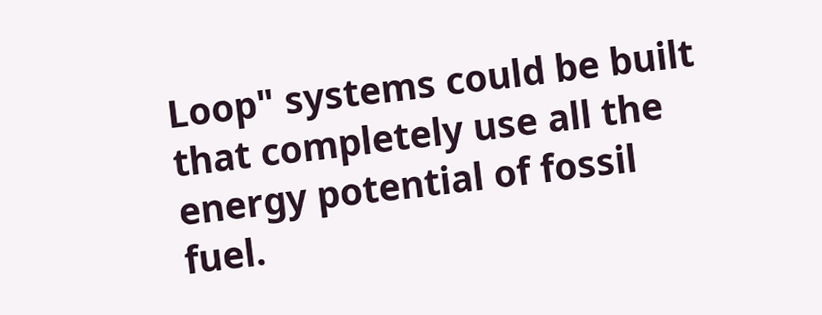Loop" systems could be built that completely use all the energy potential of fossil fuel.